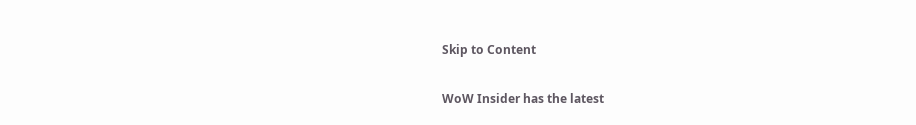Skip to Content

WoW Insider has the latest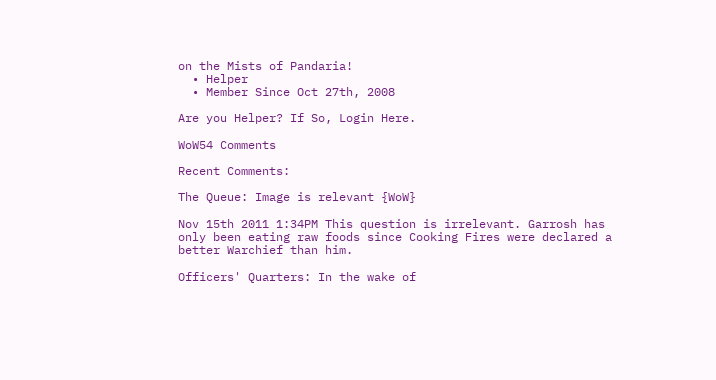on the Mists of Pandaria!
  • Helper
  • Member Since Oct 27th, 2008

Are you Helper? If So, Login Here.

WoW54 Comments

Recent Comments:

The Queue: Image is relevant {WoW}

Nov 15th 2011 1:34PM This question is irrelevant. Garrosh has only been eating raw foods since Cooking Fires were declared a better Warchief than him.

Officers' Quarters: In the wake of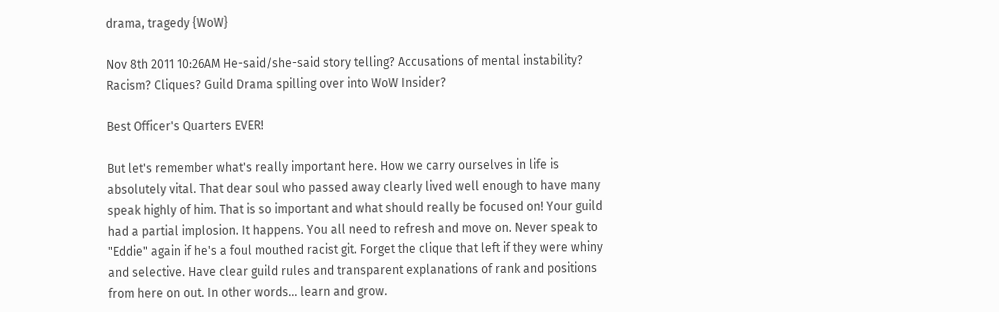drama, tragedy {WoW}

Nov 8th 2011 10:26AM He-said/she-said story telling? Accusations of mental instability? Racism? Cliques? Guild Drama spilling over into WoW Insider?

Best Officer's Quarters EVER!

But let's remember what's really important here. How we carry ourselves in life is absolutely vital. That dear soul who passed away clearly lived well enough to have many speak highly of him. That is so important and what should really be focused on! Your guild had a partial implosion. It happens. You all need to refresh and move on. Never speak to "Eddie" again if he's a foul mouthed racist git. Forget the clique that left if they were whiny and selective. Have clear guild rules and transparent explanations of rank and positions from here on out. In other words... learn and grow.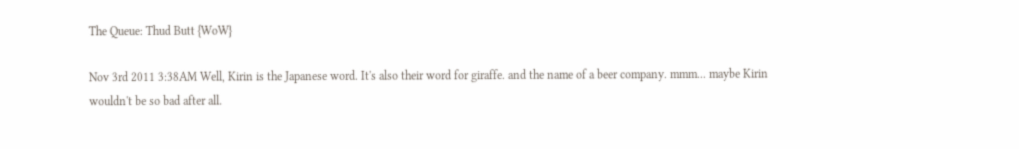The Queue: Thud Butt {WoW}

Nov 3rd 2011 3:38AM Well, Kirin is the Japanese word. It's also their word for giraffe. and the name of a beer company. mmm... maybe Kirin wouldn't be so bad after all.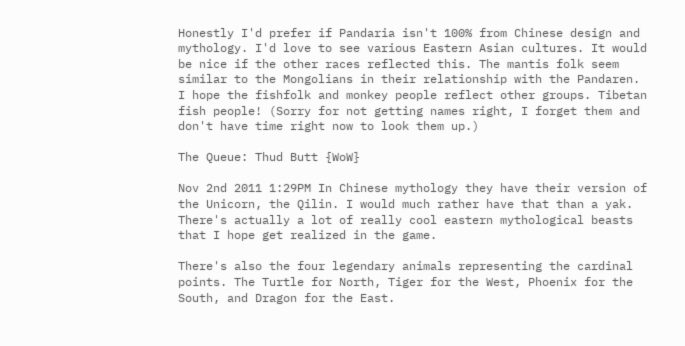Honestly I'd prefer if Pandaria isn't 100% from Chinese design and mythology. I'd love to see various Eastern Asian cultures. It would be nice if the other races reflected this. The mantis folk seem similar to the Mongolians in their relationship with the Pandaren. I hope the fishfolk and monkey people reflect other groups. Tibetan fish people! (Sorry for not getting names right, I forget them and don't have time right now to look them up.)

The Queue: Thud Butt {WoW}

Nov 2nd 2011 1:29PM In Chinese mythology they have their version of the Unicorn, the Qilin. I would much rather have that than a yak. There's actually a lot of really cool eastern mythological beasts that I hope get realized in the game.

There's also the four legendary animals representing the cardinal points. The Turtle for North, Tiger for the West, Phoenix for the South, and Dragon for the East.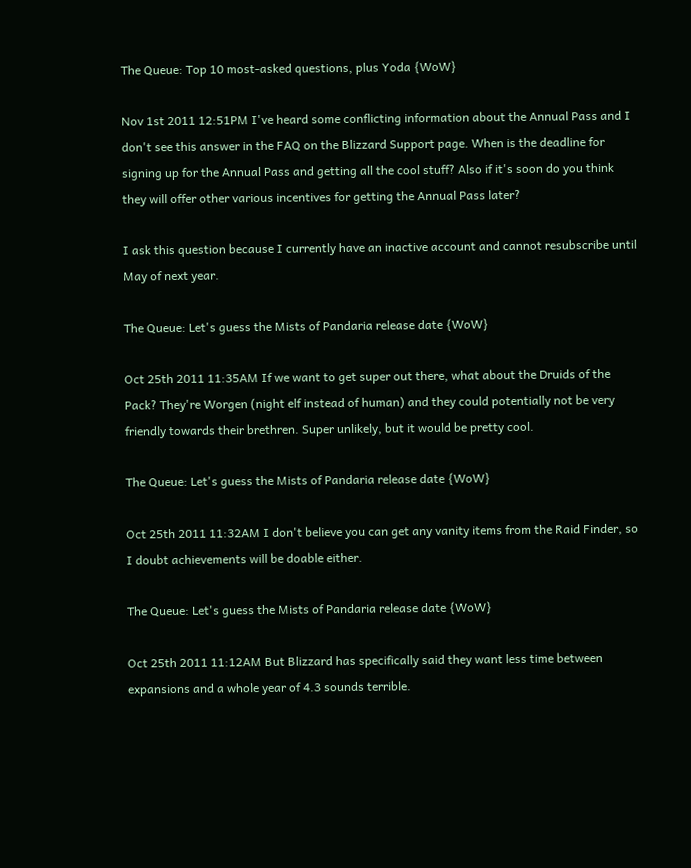The Queue: Top 10 most-asked questions, plus Yoda {WoW}

Nov 1st 2011 12:51PM I've heard some conflicting information about the Annual Pass and I don't see this answer in the FAQ on the Blizzard Support page. When is the deadline for signing up for the Annual Pass and getting all the cool stuff? Also if it's soon do you think they will offer other various incentives for getting the Annual Pass later?

I ask this question because I currently have an inactive account and cannot resubscribe until May of next year.

The Queue: Let's guess the Mists of Pandaria release date {WoW}

Oct 25th 2011 11:35AM If we want to get super out there, what about the Druids of the Pack? They're Worgen (night elf instead of human) and they could potentially not be very friendly towards their brethren. Super unlikely, but it would be pretty cool.

The Queue: Let's guess the Mists of Pandaria release date {WoW}

Oct 25th 2011 11:32AM I don't believe you can get any vanity items from the Raid Finder, so I doubt achievements will be doable either.

The Queue: Let's guess the Mists of Pandaria release date {WoW}

Oct 25th 2011 11:12AM But Blizzard has specifically said they want less time between expansions and a whole year of 4.3 sounds terrible.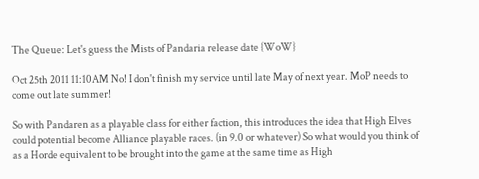The Queue: Let's guess the Mists of Pandaria release date {WoW}

Oct 25th 2011 11:10AM No! I don't finish my service until late May of next year. MoP needs to come out late summer!

So with Pandaren as a playable class for either faction, this introduces the idea that High Elves could potential become Alliance playable races. (in 9.0 or whatever) So what would you think of as a Horde equivalent to be brought into the game at the same time as High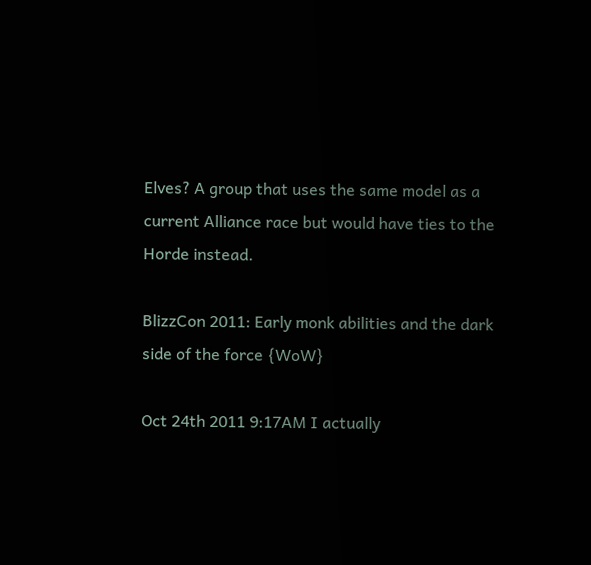Elves? A group that uses the same model as a current Alliance race but would have ties to the Horde instead.

BlizzCon 2011: Early monk abilities and the dark side of the force {WoW}

Oct 24th 2011 9:17AM I actually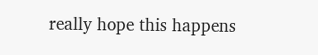really hope this happens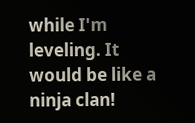while I'm leveling. It would be like a ninja clan!